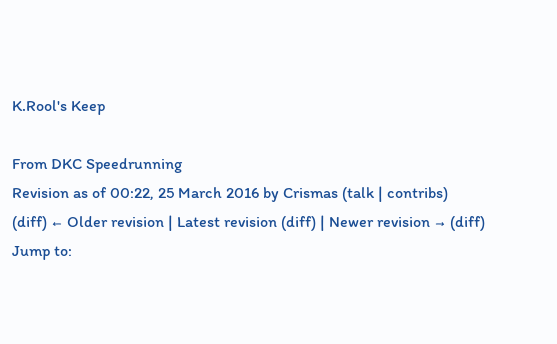K.Rool's Keep

From DKC Speedrunning
Revision as of 00:22, 25 March 2016 by Crismas (talk | contribs)
(diff) ← Older revision | Latest revision (diff) | Newer revision → (diff)
Jump to: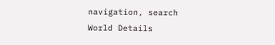navigation, search
World Details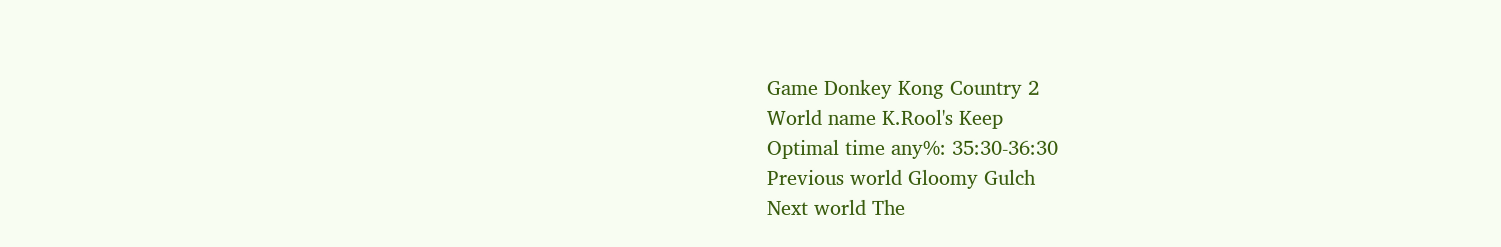Game Donkey Kong Country 2
World name K.Rool's Keep
Optimal time any%: 35:30-36:30
Previous world Gloomy Gulch
Next world The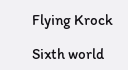Flying Krock

Sixth world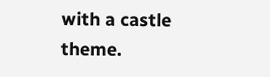with a castle theme.